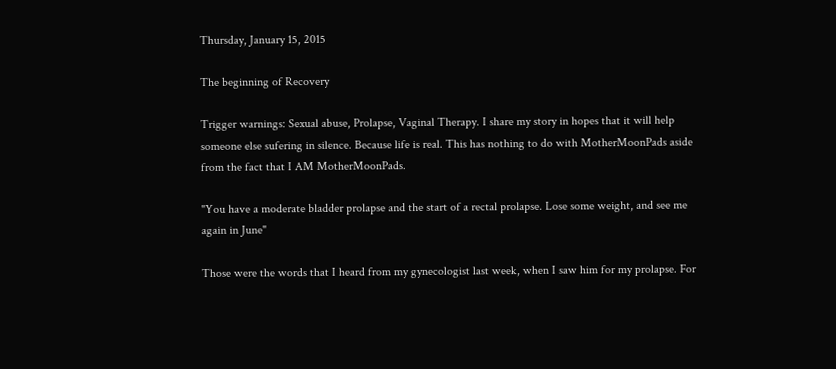Thursday, January 15, 2015

The beginning of Recovery

Trigger warnings: Sexual abuse, Prolapse, Vaginal Therapy. I share my story in hopes that it will help someone else sufering in silence. Because life is real. This has nothing to do with MotherMoonPads aside from the fact that I AM MotherMoonPads.

"You have a moderate bladder prolapse and the start of a rectal prolapse. Lose some weight, and see me again in June"

Those were the words that I heard from my gynecologist last week, when I saw him for my prolapse. For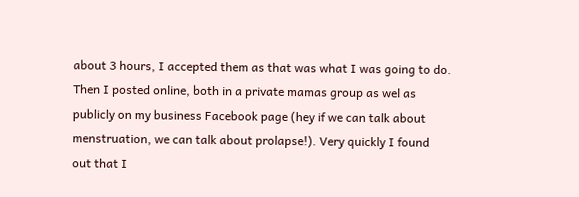about 3 hours, I accepted them as that was what I was going to do. Then I posted online, both in a private mamas group as wel as publicly on my business Facebook page (hey if we can talk about menstruation, we can talk about prolapse!). Very quickly I found out that I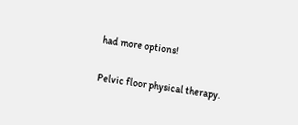had more options!

Pelvic floor physical therapy.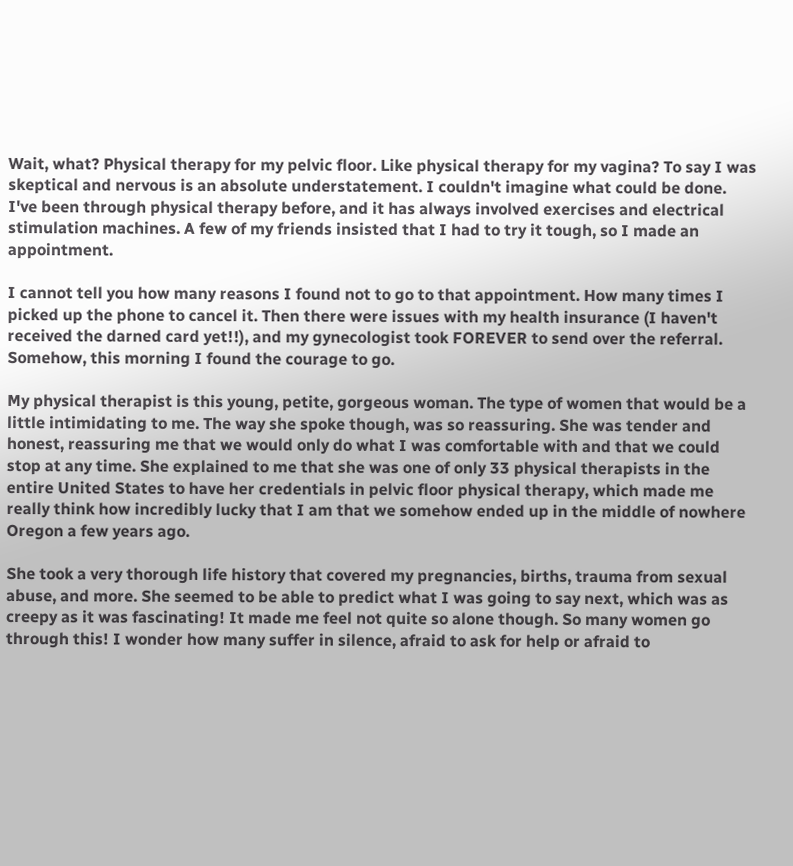Wait, what? Physical therapy for my pelvic floor. Like physical therapy for my vagina? To say I was skeptical and nervous is an absolute understatement. I couldn't imagine what could be done. I've been through physical therapy before, and it has always involved exercises and electrical stimulation machines. A few of my friends insisted that I had to try it tough, so I made an appointment.

I cannot tell you how many reasons I found not to go to that appointment. How many times I picked up the phone to cancel it. Then there were issues with my health insurance (I haven't received the darned card yet!!), and my gynecologist took FOREVER to send over the referral. Somehow, this morning I found the courage to go.

My physical therapist is this young, petite, gorgeous woman. The type of women that would be a little intimidating to me. The way she spoke though, was so reassuring. She was tender and honest, reassuring me that we would only do what I was comfortable with and that we could stop at any time. She explained to me that she was one of only 33 physical therapists in the entire United States to have her credentials in pelvic floor physical therapy, which made me really think how incredibly lucky that I am that we somehow ended up in the middle of nowhere Oregon a few years ago.

She took a very thorough life history that covered my pregnancies, births, trauma from sexual abuse, and more. She seemed to be able to predict what I was going to say next, which was as creepy as it was fascinating! It made me feel not quite so alone though. So many women go through this! I wonder how many suffer in silence, afraid to ask for help or afraid to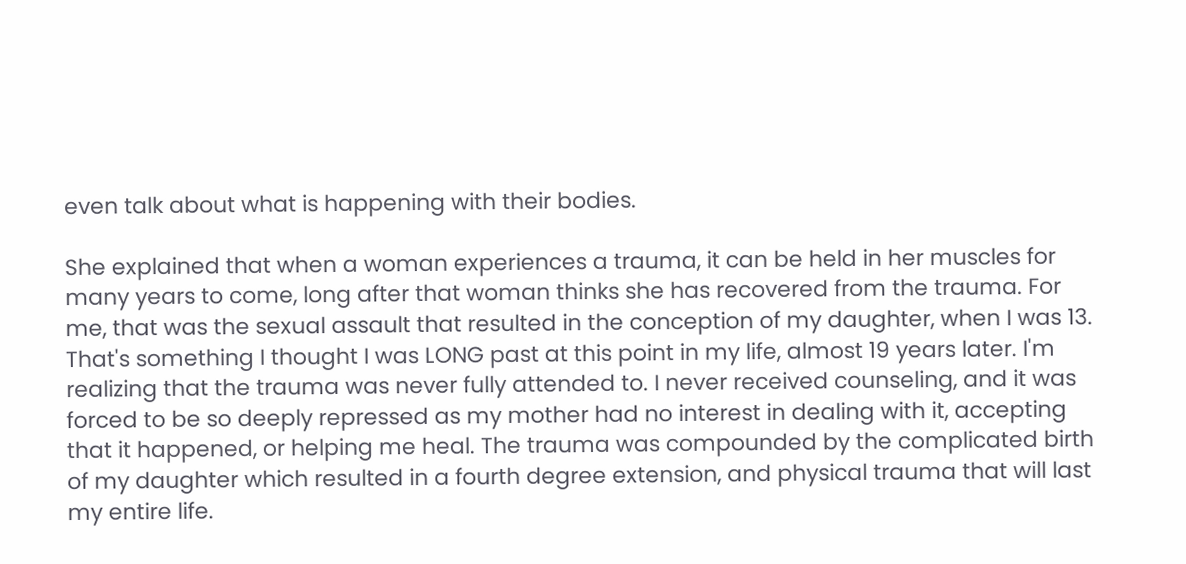even talk about what is happening with their bodies.

She explained that when a woman experiences a trauma, it can be held in her muscles for many years to come, long after that woman thinks she has recovered from the trauma. For me, that was the sexual assault that resulted in the conception of my daughter, when I was 13. That's something I thought I was LONG past at this point in my life, almost 19 years later. I'm realizing that the trauma was never fully attended to. I never received counseling, and it was forced to be so deeply repressed as my mother had no interest in dealing with it, accepting that it happened, or helping me heal. The trauma was compounded by the complicated birth of my daughter which resulted in a fourth degree extension, and physical trauma that will last my entire life.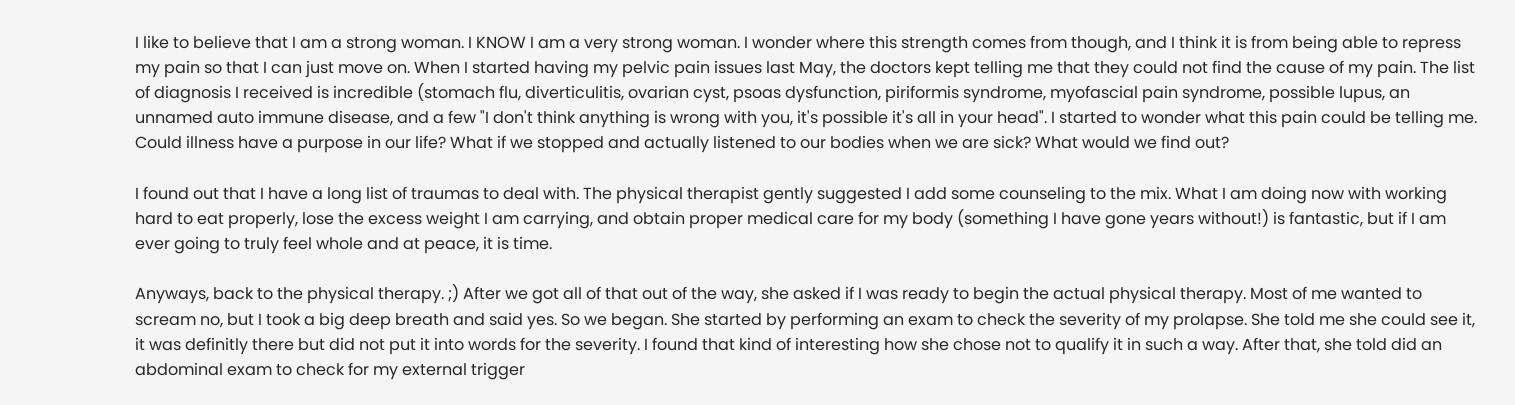I like to believe that I am a strong woman. I KNOW I am a very strong woman. I wonder where this strength comes from though, and I think it is from being able to repress my pain so that I can just move on. When I started having my pelvic pain issues last May, the doctors kept telling me that they could not find the cause of my pain. The list of diagnosis I received is incredible (stomach flu, diverticulitis, ovarian cyst, psoas dysfunction, piriformis syndrome, myofascial pain syndrome, possible lupus, an unnamed auto immune disease, and a few "I don't think anything is wrong with you, it's possible it's all in your head". I started to wonder what this pain could be telling me. Could illness have a purpose in our life? What if we stopped and actually listened to our bodies when we are sick? What would we find out?

I found out that I have a long list of traumas to deal with. The physical therapist gently suggested I add some counseling to the mix. What I am doing now with working hard to eat properly, lose the excess weight I am carrying, and obtain proper medical care for my body (something I have gone years without!) is fantastic, but if I am ever going to truly feel whole and at peace, it is time.

Anyways, back to the physical therapy. ;) After we got all of that out of the way, she asked if I was ready to begin the actual physical therapy. Most of me wanted to scream no, but I took a big deep breath and said yes. So we began. She started by performing an exam to check the severity of my prolapse. She told me she could see it, it was definitly there but did not put it into words for the severity. I found that kind of interesting how she chose not to qualify it in such a way. After that, she told did an abdominal exam to check for my external trigger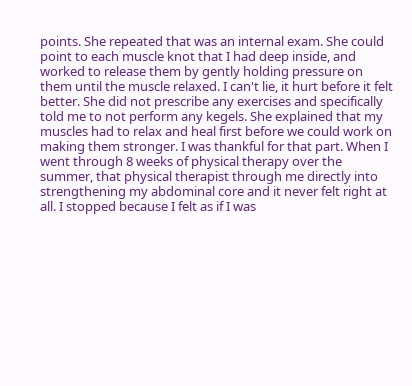points. She repeated that was an internal exam. She could point to each muscle knot that I had deep inside, and worked to release them by gently holding pressure on them until the muscle relaxed. I can't lie, it hurt before it felt better. She did not prescribe any exercises and specifically told me to not perform any kegels. She explained that my muscles had to relax and heal first before we could work on making them stronger. I was thankful for that part. When I went through 8 weeks of physical therapy over the summer, that physical therapist through me directly into strengthening my abdominal core and it never felt right at all. I stopped because I felt as if I was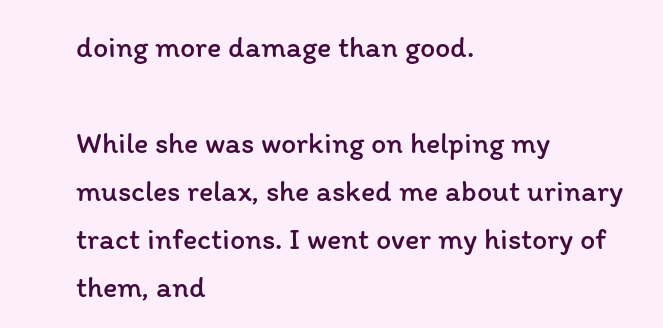doing more damage than good.

While she was working on helping my muscles relax, she asked me about urinary tract infections. I went over my history of them, and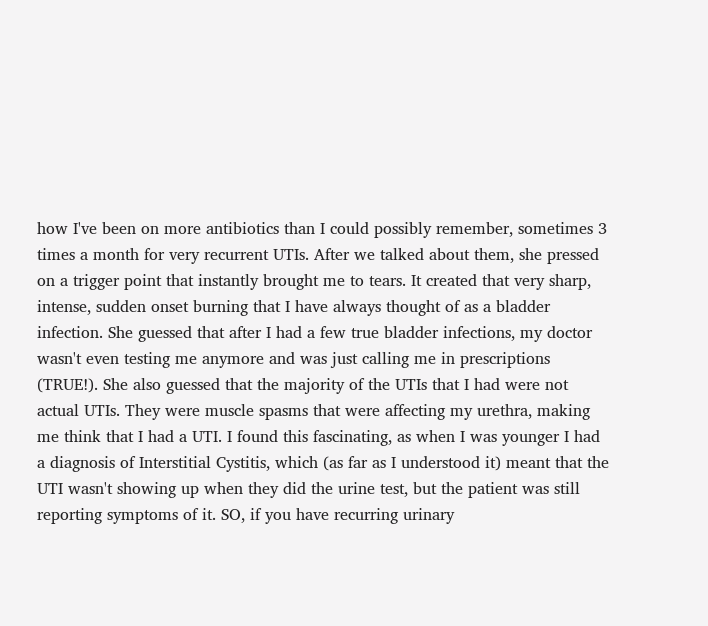how I've been on more antibiotics than I could possibly remember, sometimes 3 times a month for very recurrent UTIs. After we talked about them, she pressed on a trigger point that instantly brought me to tears. It created that very sharp, intense, sudden onset burning that I have always thought of as a bladder infection. She guessed that after I had a few true bladder infections, my doctor wasn't even testing me anymore and was just calling me in prescriptions (TRUE!). She also guessed that the majority of the UTIs that I had were not actual UTIs. They were muscle spasms that were affecting my urethra, making me think that I had a UTI. I found this fascinating, as when I was younger I had a diagnosis of Interstitial Cystitis, which (as far as I understood it) meant that the UTI wasn't showing up when they did the urine test, but the patient was still reporting symptoms of it. SO, if you have recurring urinary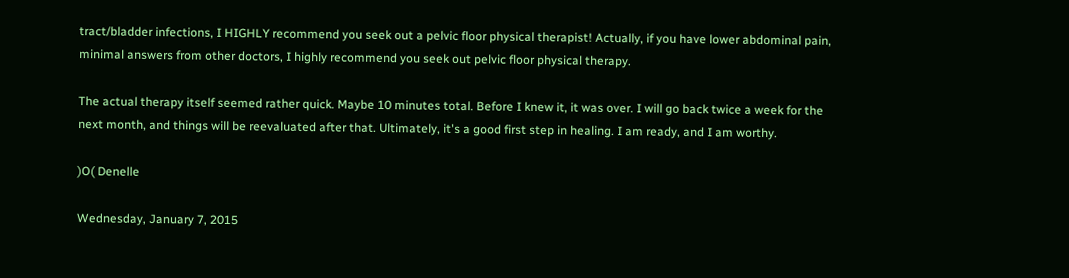tract/bladder infections, I HIGHLY recommend you seek out a pelvic floor physical therapist! Actually, if you have lower abdominal pain, minimal answers from other doctors, I highly recommend you seek out pelvic floor physical therapy.

The actual therapy itself seemed rather quick. Maybe 10 minutes total. Before I knew it, it was over. I will go back twice a week for the next month, and things will be reevaluated after that. Ultimately, it's a good first step in healing. I am ready, and I am worthy.

)O( Denelle

Wednesday, January 7, 2015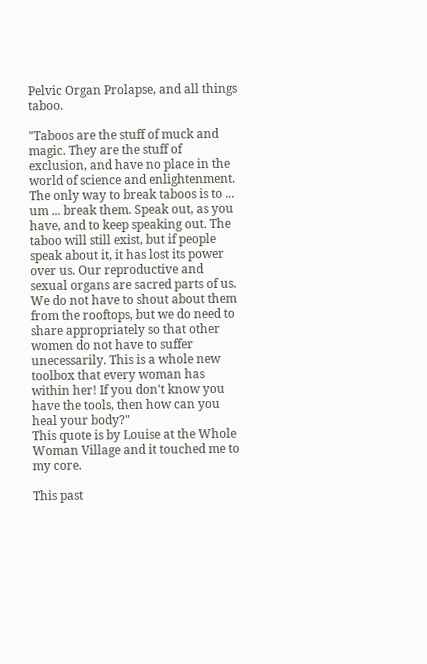Pelvic Organ Prolapse, and all things taboo.

"Taboos are the stuff of muck and magic. They are the stuff of exclusion, and have no place in the world of science and enlightenment. The only way to break taboos is to ... um ... break them. Speak out, as you have, and to keep speaking out. The taboo will still exist, but if people speak about it, it has lost its power over us. Our reproductive and sexual organs are sacred parts of us. We do not have to shout about them from the rooftops, but we do need to share appropriately so that other women do not have to suffer unecessarily. This is a whole new toolbox that every woman has within her! If you don't know you have the tools, then how can you heal your body?"
This quote is by Louise at the Whole Woman Village and it touched me to my core.

This past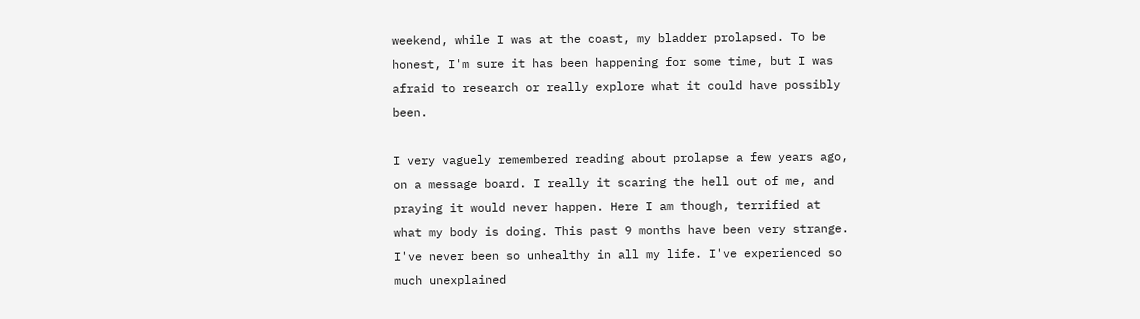weekend, while I was at the coast, my bladder prolapsed. To be honest, I'm sure it has been happening for some time, but I was afraid to research or really explore what it could have possibly been.

I very vaguely remembered reading about prolapse a few years ago, on a message board. I really it scaring the hell out of me, and praying it would never happen. Here I am though, terrified at what my body is doing. This past 9 months have been very strange. I've never been so unhealthy in all my life. I've experienced so much unexplained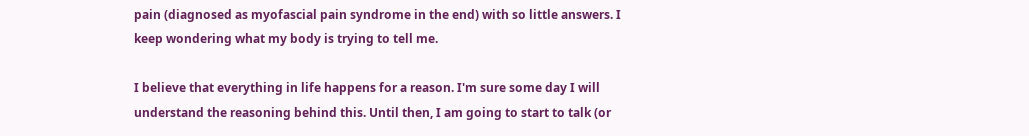pain (diagnosed as myofascial pain syndrome in the end) with so little answers. I keep wondering what my body is trying to tell me.

I believe that everything in life happens for a reason. I'm sure some day I will understand the reasoning behind this. Until then, I am going to start to talk (or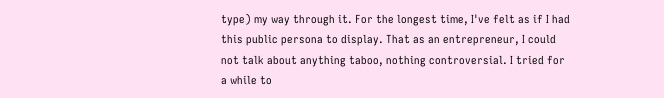type) my way through it. For the longest time, I've felt as if I had this public persona to display. That as an entrepreneur, I could not talk about anything taboo, nothing controversial. I tried for a while to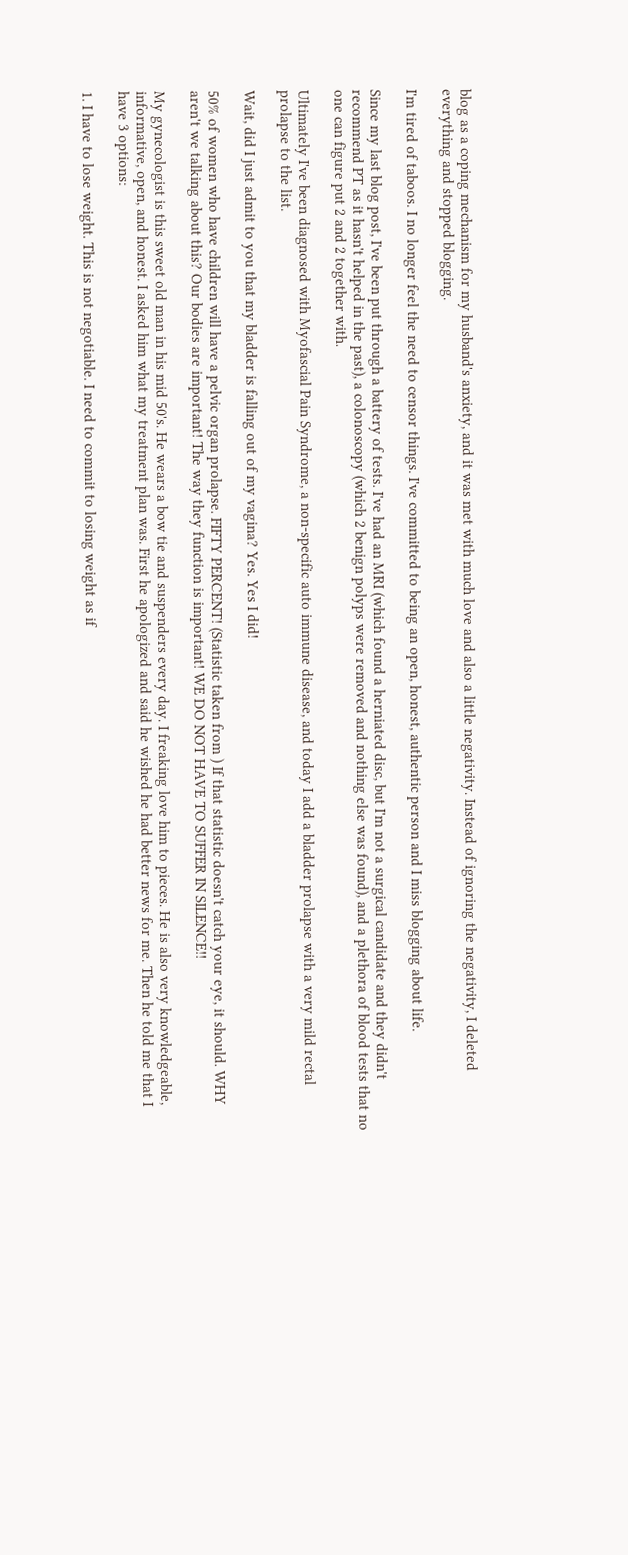blog as a coping mechanism for my husband's anxiety, and it was met with much love and also a little negativity. Instead of ignoring the negativity, I deleted everything and stopped blogging.

I'm tired of taboos. I no longer feel the need to censor things. I've committed to being an open, honest, authentic person and I miss blogging about life.

Since my last blog post, I've been put through a battery of tests. I've had an MRI (which found a herniated disc, but I'm not a surgical candidate and they didn't recommend PT as it hasn't helped in the past), a colonoscopy (which 2 benign polyps were removed and nothing else was found), and a plethora of blood tests that no one can figure put 2 and 2 together with.

Ultimately I've been diagnosed with Myofascial Pain Syndrome, a non-specific auto immune disease, and today I add a bladder prolapse with a very mild rectal prolapse to the list.

Wait, did I just admit to you that my bladder is falling out of my vagina? Yes. Yes I did!

50% of women who have children will have a pelvic organ prolapse. FIFTY PERCENT! (Statistic taken from ) If that statistic doesn't catch your eye, it should. WHY aren't we talking about this? Our bodies are important! The way they function is important! WE DO NOT HAVE TO SUFFER IN SILENCE!!

My gynecologist is this sweet old man in his mid 50's. He wears a bow tie and suspenders every day. I freaking love him to pieces. He is also very knowledgeable, informative, open, and honest. I asked him what my treatment plan was. First he apologized and said he wished he had better news for me. Then he told me that I have 3 options:

1. I have to lose weight. This is not negotiable. I need to commit to losing weight as if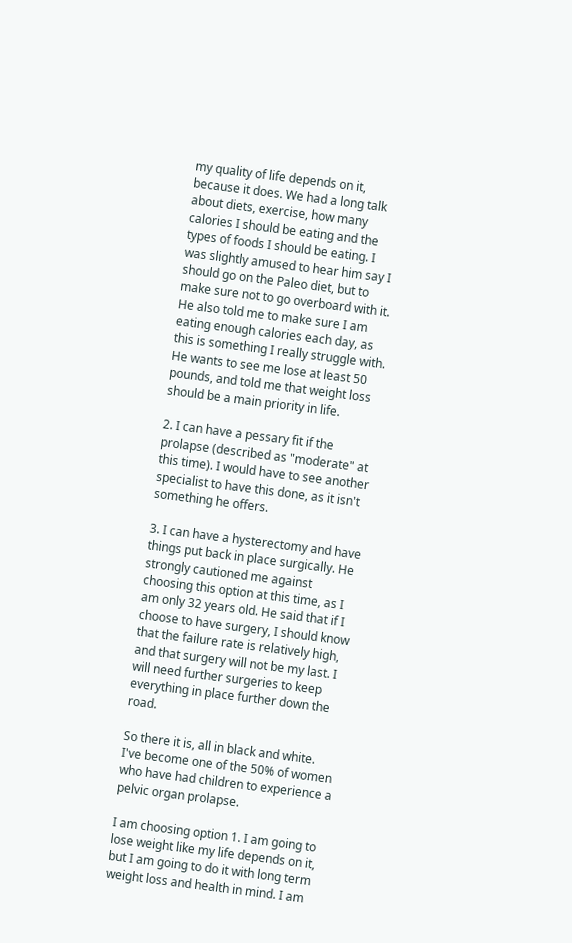my quality of life depends on it, because it does. We had a long talk about diets, exercise, how many calories I should be eating and the types of foods I should be eating. I was slightly amused to hear him say I should go on the Paleo diet, but to make sure not to go overboard with it. He also told me to make sure I am eating enough calories each day, as this is something I really struggle with. He wants to see me lose at least 50 pounds, and told me that weight loss should be a main priority in life.

2. I can have a pessary fit if the prolapse (described as "moderate" at this time). I would have to see another specialist to have this done, as it isn't something he offers.

3. I can have a hysterectomy and have things put back in place surgically. He strongly cautioned me against choosing this option at this time, as I am only 32 years old. He said that if I choose to have surgery, I should know that the failure rate is relatively high, and that surgery will not be my last. I will need further surgeries to keep everything in place further down the road.

So there it is, all in black and white. I've become one of the 50% of women who have had children to experience a pelvic organ prolapse.

I am choosing option 1. I am going to lose weight like my life depends on it, but I am going to do it with long term weight loss and health in mind. I am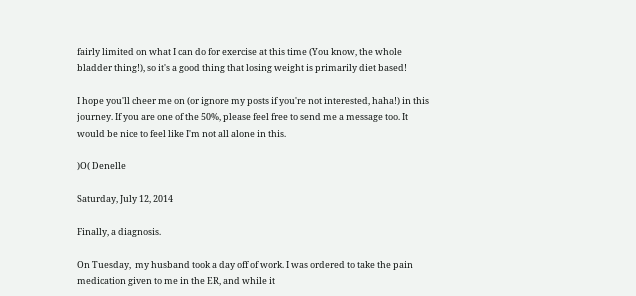fairly limited on what I can do for exercise at this time (You know, the whole bladder thing!), so it's a good thing that losing weight is primarily diet based!

I hope you'll cheer me on (or ignore my posts if you're not interested, haha!) in this journey. If you are one of the 50%, please feel free to send me a message too. It would be nice to feel like I'm not all alone in this.

)O( Denelle

Saturday, July 12, 2014

Finally, a diagnosis.

On Tuesday,  my husband took a day off of work. I was ordered to take the pain medication given to me in the ER, and while it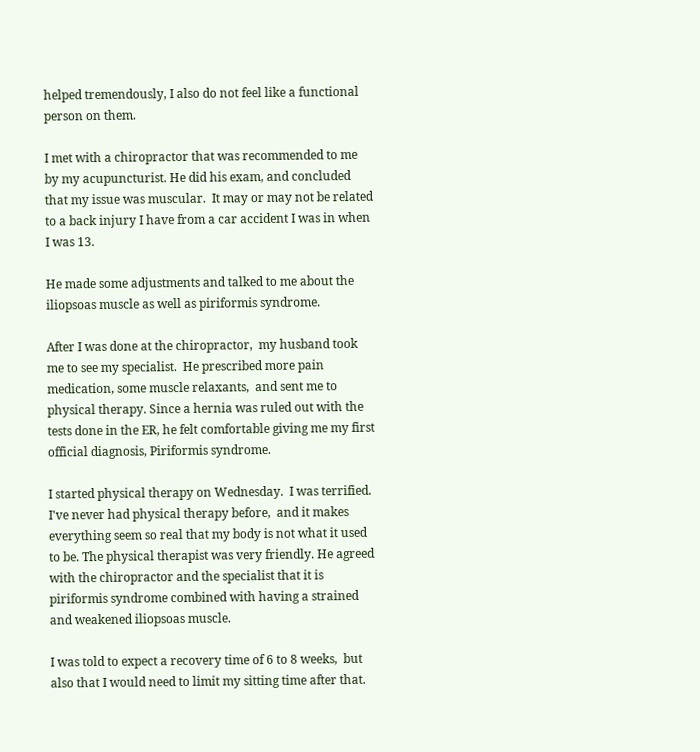helped tremendously, I also do not feel like a functional person on them.

I met with a chiropractor that was recommended to me by my acupuncturist. He did his exam, and concluded that my issue was muscular.  It may or may not be related to a back injury I have from a car accident I was in when I was 13.

He made some adjustments and talked to me about the iliopsoas muscle as well as piriformis syndrome.

After I was done at the chiropractor,  my husband took me to see my specialist.  He prescribed more pain medication, some muscle relaxants,  and sent me to physical therapy. Since a hernia was ruled out with the tests done in the ER, he felt comfortable giving me my first official diagnosis, Piriformis syndrome.

I started physical therapy on Wednesday.  I was terrified. I've never had physical therapy before,  and it makes everything seem so real that my body is not what it used to be. The physical therapist was very friendly. He agreed with the chiropractor and the specialist that it is piriformis syndrome combined with having a strained and weakened iliopsoas muscle.

I was told to expect a recovery time of 6 to 8 weeks,  but also that I would need to limit my sitting time after that.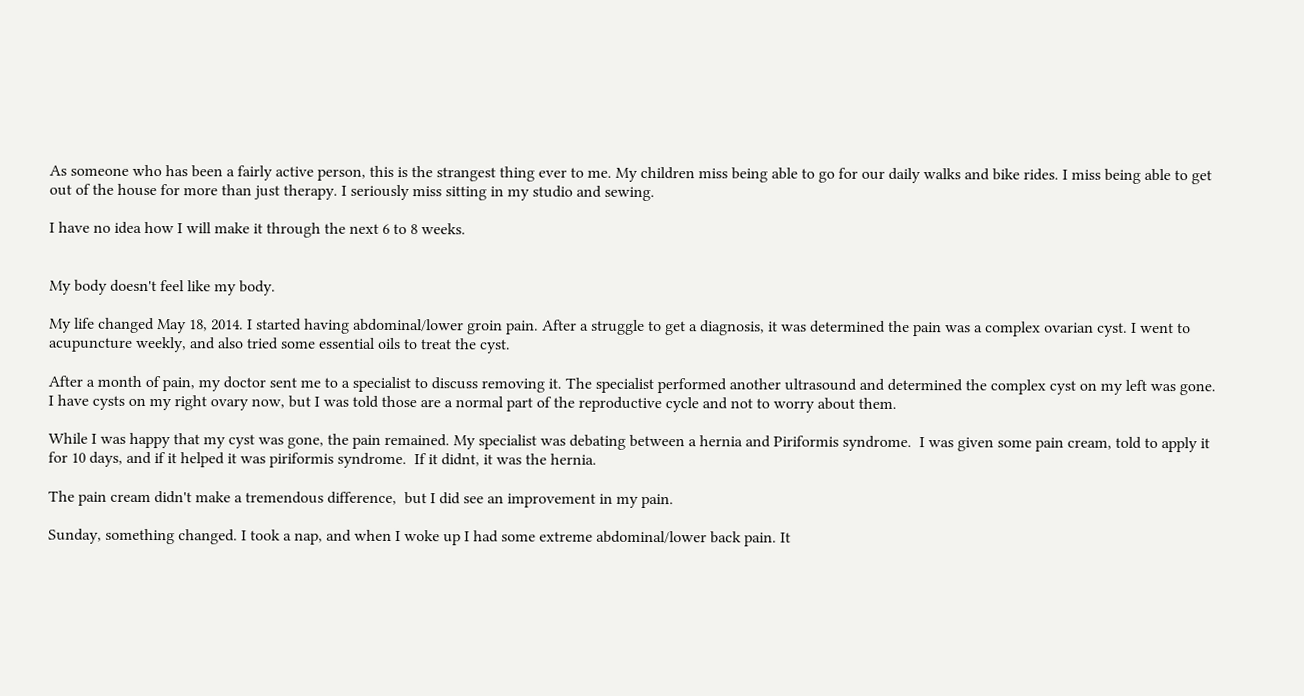As someone who has been a fairly active person, this is the strangest thing ever to me. My children miss being able to go for our daily walks and bike rides. I miss being able to get out of the house for more than just therapy. I seriously miss sitting in my studio and sewing.

I have no idea how I will make it through the next 6 to 8 weeks.


My body doesn't feel like my body.

My life changed May 18, 2014. I started having abdominal/lower groin pain. After a struggle to get a diagnosis, it was determined the pain was a complex ovarian cyst. I went to acupuncture weekly, and also tried some essential oils to treat the cyst.

After a month of pain, my doctor sent me to a specialist to discuss removing it. The specialist performed another ultrasound and determined the complex cyst on my left was gone.  I have cysts on my right ovary now, but I was told those are a normal part of the reproductive cycle and not to worry about them.

While I was happy that my cyst was gone, the pain remained. My specialist was debating between a hernia and Piriformis syndrome.  I was given some pain cream, told to apply it for 10 days, and if it helped it was piriformis syndrome.  If it didnt, it was the hernia.

The pain cream didn't make a tremendous difference,  but I did see an improvement in my pain.

Sunday, something changed. I took a nap, and when I woke up I had some extreme abdominal/lower back pain. It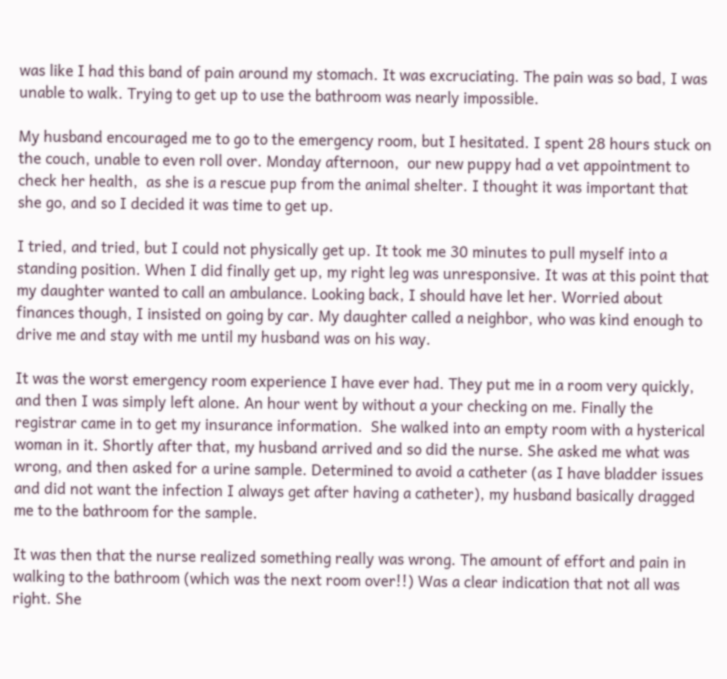was like I had this band of pain around my stomach. It was excruciating. The pain was so bad, I was unable to walk. Trying to get up to use the bathroom was nearly impossible.

My husband encouraged me to go to the emergency room, but I hesitated. I spent 28 hours stuck on the couch, unable to even roll over. Monday afternoon,  our new puppy had a vet appointment to check her health,  as she is a rescue pup from the animal shelter. I thought it was important that she go, and so I decided it was time to get up.

I tried, and tried, but I could not physically get up. It took me 30 minutes to pull myself into a standing position. When I did finally get up, my right leg was unresponsive. It was at this point that my daughter wanted to call an ambulance. Looking back, I should have let her. Worried about finances though, I insisted on going by car. My daughter called a neighbor, who was kind enough to drive me and stay with me until my husband was on his way.

It was the worst emergency room experience I have ever had. They put me in a room very quickly, and then I was simply left alone. An hour went by without a your checking on me. Finally the registrar came in to get my insurance information.  She walked into an empty room with a hysterical woman in it. Shortly after that, my husband arrived and so did the nurse. She asked me what was wrong, and then asked for a urine sample. Determined to avoid a catheter (as I have bladder issues and did not want the infection I always get after having a catheter), my husband basically dragged me to the bathroom for the sample.

It was then that the nurse realized something really was wrong. The amount of effort and pain in walking to the bathroom (which was the next room over!!) Was a clear indication that not all was right. She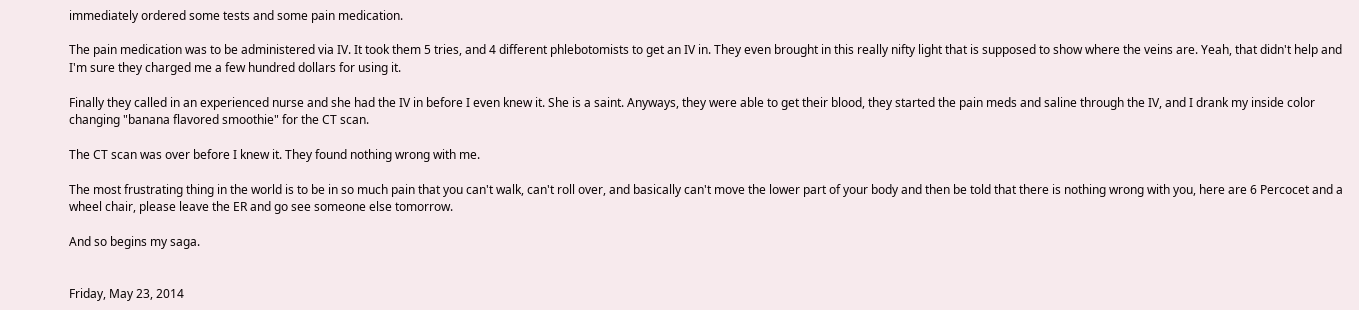immediately ordered some tests and some pain medication.

The pain medication was to be administered via IV. It took them 5 tries, and 4 different phlebotomists to get an IV in. They even brought in this really nifty light that is supposed to show where the veins are. Yeah, that didn't help and I'm sure they charged me a few hundred dollars for using it.

Finally they called in an experienced nurse and she had the IV in before I even knew it. She is a saint. Anyways, they were able to get their blood, they started the pain meds and saline through the IV, and I drank my inside color changing "banana flavored smoothie" for the CT scan.

The CT scan was over before I knew it. They found nothing wrong with me.

The most frustrating thing in the world is to be in so much pain that you can't walk, can't roll over, and basically can't move the lower part of your body and then be told that there is nothing wrong with you, here are 6 Percocet and a wheel chair, please leave the ER and go see someone else tomorrow.

And so begins my saga.


Friday, May 23, 2014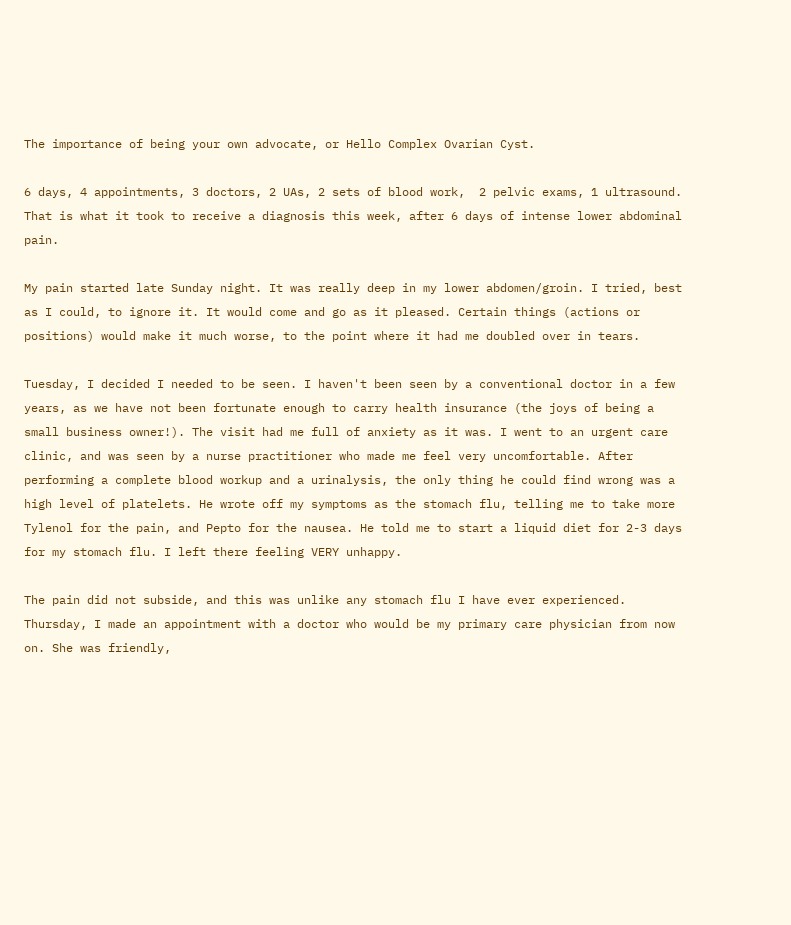The importance of being your own advocate, or Hello Complex Ovarian Cyst.

6 days, 4 appointments, 3 doctors, 2 UAs, 2 sets of blood work,  2 pelvic exams, 1 ultrasound. That is what it took to receive a diagnosis this week, after 6 days of intense lower abdominal pain.

My pain started late Sunday night. It was really deep in my lower abdomen/groin. I tried, best as I could, to ignore it. It would come and go as it pleased. Certain things (actions or positions) would make it much worse, to the point where it had me doubled over in tears.

Tuesday, I decided I needed to be seen. I haven't been seen by a conventional doctor in a few years, as we have not been fortunate enough to carry health insurance (the joys of being a small business owner!). The visit had me full of anxiety as it was. I went to an urgent care clinic, and was seen by a nurse practitioner who made me feel very uncomfortable. After performing a complete blood workup and a urinalysis, the only thing he could find wrong was a high level of platelets. He wrote off my symptoms as the stomach flu, telling me to take more Tylenol for the pain, and Pepto for the nausea. He told me to start a liquid diet for 2-3 days for my stomach flu. I left there feeling VERY unhappy.

The pain did not subside, and this was unlike any stomach flu I have ever experienced. Thursday, I made an appointment with a doctor who would be my primary care physician from now on. She was friendly,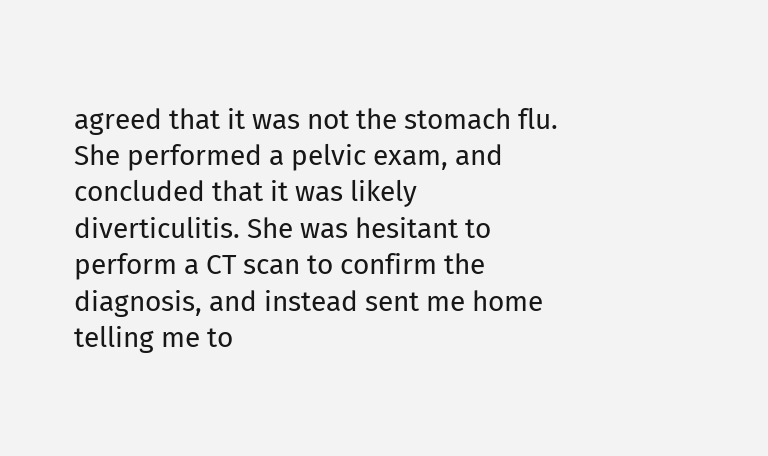agreed that it was not the stomach flu. She performed a pelvic exam, and concluded that it was likely diverticulitis. She was hesitant to perform a CT scan to confirm the diagnosis, and instead sent me home telling me to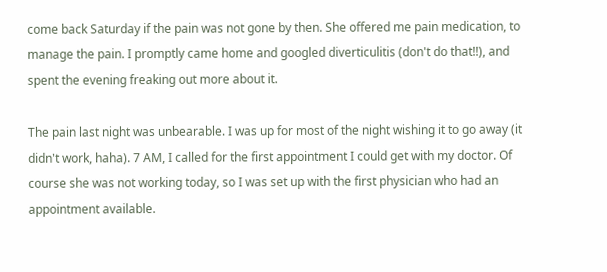come back Saturday if the pain was not gone by then. She offered me pain medication, to manage the pain. I promptly came home and googled diverticulitis (don't do that!!), and spent the evening freaking out more about it.

The pain last night was unbearable. I was up for most of the night wishing it to go away (it didn't work, haha). 7 AM, I called for the first appointment I could get with my doctor. Of course she was not working today, so I was set up with the first physician who had an appointment available.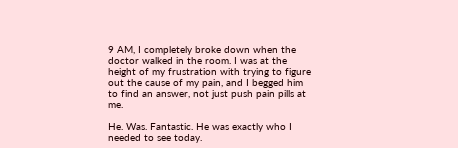9 AM, I completely broke down when the doctor walked in the room. I was at the height of my frustration with trying to figure out the cause of my pain, and I begged him to find an answer, not just push pain pills at me.

He. Was. Fantastic. He was exactly who I needed to see today.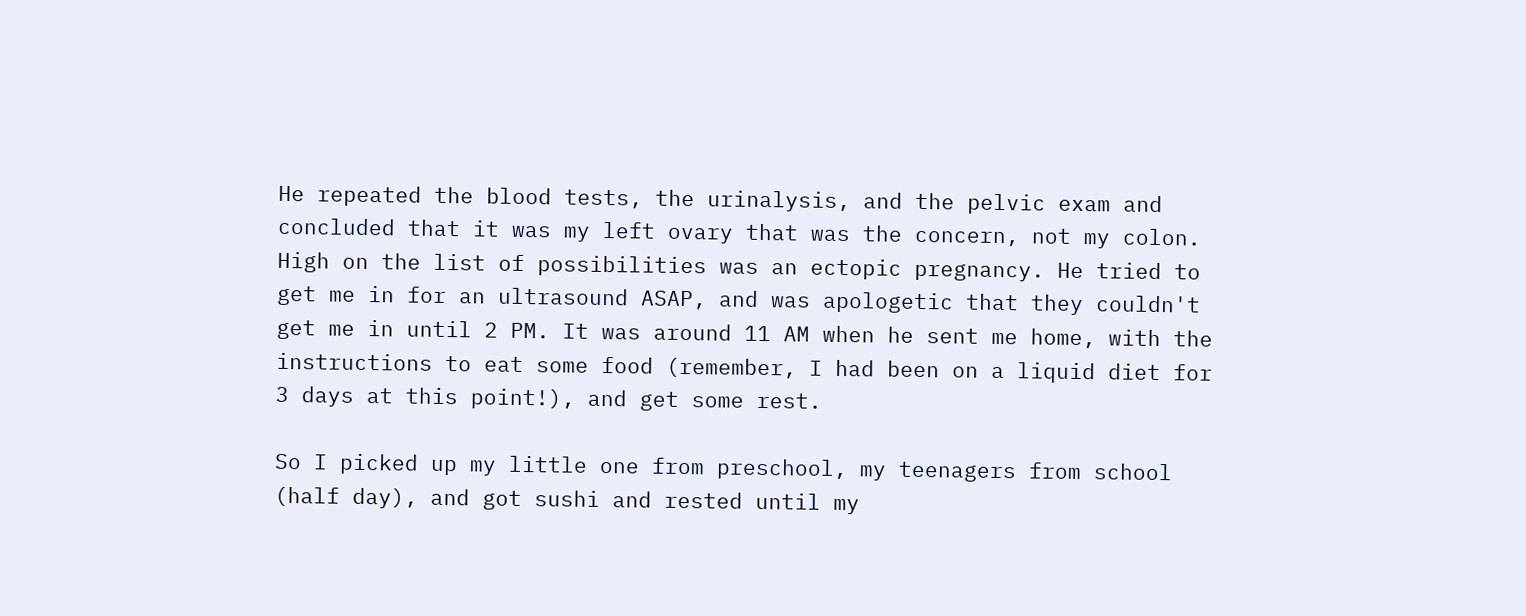He repeated the blood tests, the urinalysis, and the pelvic exam and concluded that it was my left ovary that was the concern, not my colon. High on the list of possibilities was an ectopic pregnancy. He tried to get me in for an ultrasound ASAP, and was apologetic that they couldn't get me in until 2 PM. It was around 11 AM when he sent me home, with the instructions to eat some food (remember, I had been on a liquid diet for 3 days at this point!), and get some rest.

So I picked up my little one from preschool, my teenagers from school (half day), and got sushi and rested until my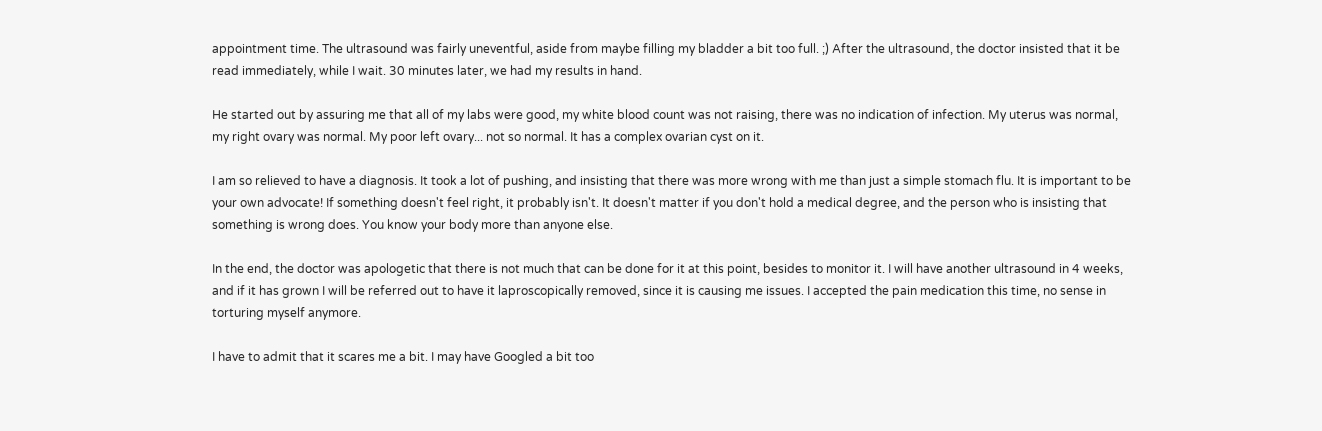appointment time. The ultrasound was fairly uneventful, aside from maybe filling my bladder a bit too full. ;) After the ultrasound, the doctor insisted that it be read immediately, while I wait. 30 minutes later, we had my results in hand.

He started out by assuring me that all of my labs were good, my white blood count was not raising, there was no indication of infection. My uterus was normal, my right ovary was normal. My poor left ovary... not so normal. It has a complex ovarian cyst on it.

I am so relieved to have a diagnosis. It took a lot of pushing, and insisting that there was more wrong with me than just a simple stomach flu. It is important to be your own advocate! If something doesn't feel right, it probably isn't. It doesn't matter if you don't hold a medical degree, and the person who is insisting that something is wrong does. You know your body more than anyone else.

In the end, the doctor was apologetic that there is not much that can be done for it at this point, besides to monitor it. I will have another ultrasound in 4 weeks, and if it has grown I will be referred out to have it laproscopically removed, since it is causing me issues. I accepted the pain medication this time, no sense in torturing myself anymore.

I have to admit that it scares me a bit. I may have Googled a bit too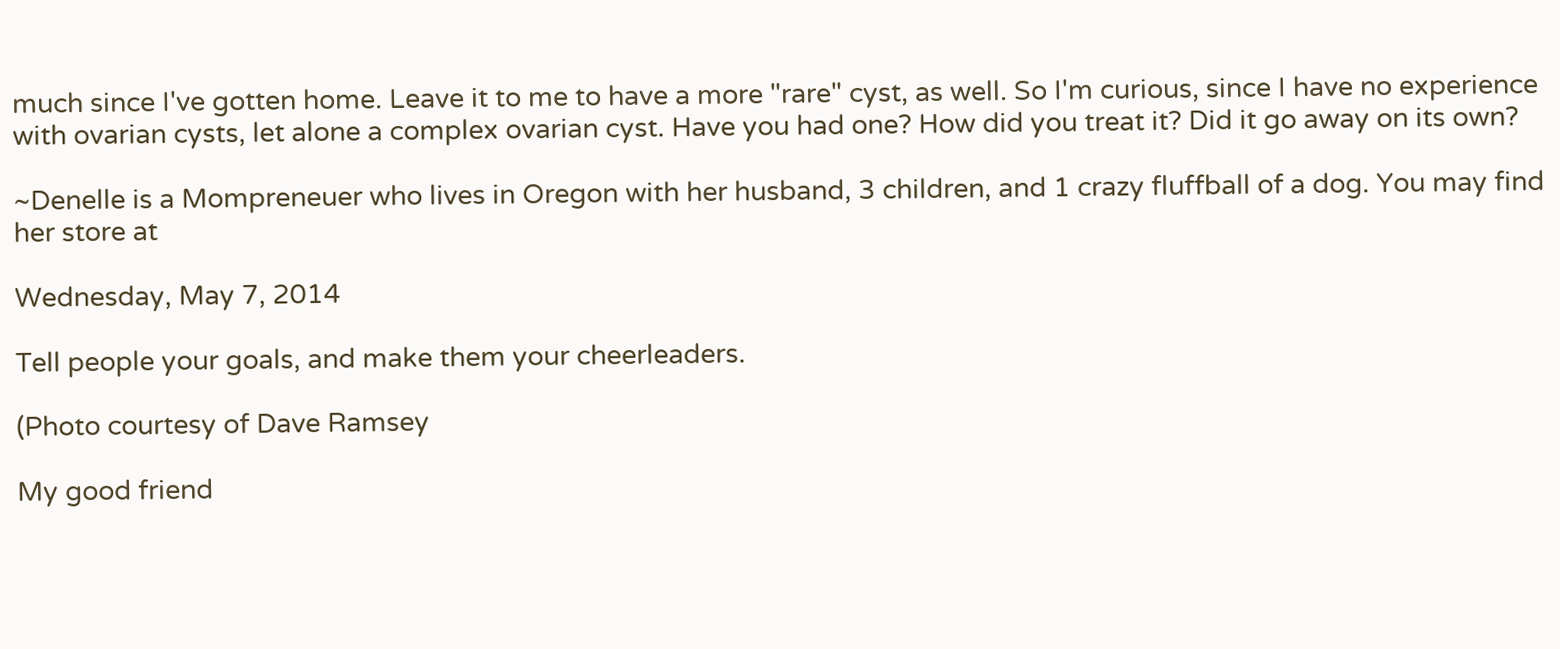much since I've gotten home. Leave it to me to have a more "rare" cyst, as well. So I'm curious, since I have no experience with ovarian cysts, let alone a complex ovarian cyst. Have you had one? How did you treat it? Did it go away on its own?

~Denelle is a Mompreneuer who lives in Oregon with her husband, 3 children, and 1 crazy fluffball of a dog. You may find her store at

Wednesday, May 7, 2014

Tell people your goals, and make them your cheerleaders.

(Photo courtesy of Dave Ramsey

My good friend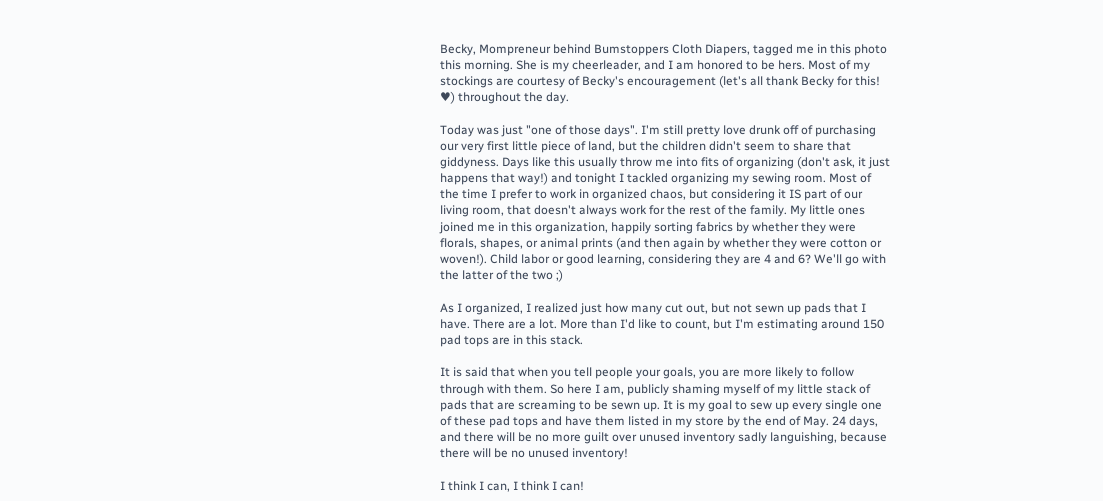Becky, Mompreneur behind Bumstoppers Cloth Diapers, tagged me in this photo this morning. She is my cheerleader, and I am honored to be hers. Most of my stockings are courtesy of Becky's encouragement (let's all thank Becky for this! ♥) throughout the day.

Today was just "one of those days". I'm still pretty love drunk off of purchasing our very first little piece of land, but the children didn't seem to share that giddyness. Days like this usually throw me into fits of organizing (don't ask, it just happens that way!) and tonight I tackled organizing my sewing room. Most of the time I prefer to work in organized chaos, but considering it IS part of our living room, that doesn't always work for the rest of the family. My little ones joined me in this organization, happily sorting fabrics by whether they were florals, shapes, or animal prints (and then again by whether they were cotton or woven!). Child labor or good learning, considering they are 4 and 6? We'll go with the latter of the two ;)

As I organized, I realized just how many cut out, but not sewn up pads that I have. There are a lot. More than I'd like to count, but I'm estimating around 150 pad tops are in this stack.

It is said that when you tell people your goals, you are more likely to follow through with them. So here I am, publicly shaming myself of my little stack of pads that are screaming to be sewn up. It is my goal to sew up every single one of these pad tops and have them listed in my store by the end of May. 24 days, and there will be no more guilt over unused inventory sadly languishing, because there will be no unused inventory!

I think I can, I think I can!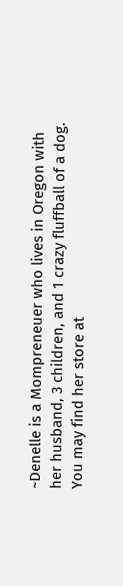~Denelle is a Mompreneuer who lives in Oregon with her husband, 3 children, and 1 crazy fluffball of a dog. You may find her store at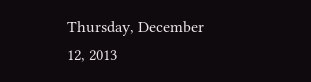Thursday, December 12, 2013